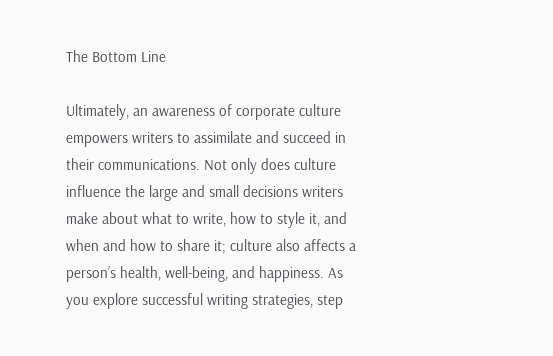The Bottom Line

Ultimately, an awareness of corporate culture empowers writers to assimilate and succeed in their communications. Not only does culture influence the large and small decisions writers make about what to write, how to style it, and when and how to share it; culture also affects a person’s health, well-being, and happiness. As you explore successful writing strategies, step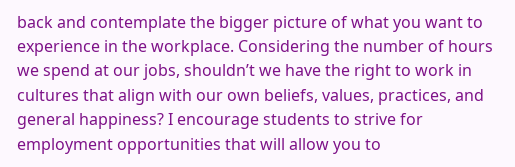back and contemplate the bigger picture of what you want to experience in the workplace. Considering the number of hours we spend at our jobs, shouldn’t we have the right to work in cultures that align with our own beliefs, values, practices, and general happiness? I encourage students to strive for employment opportunities that will allow you to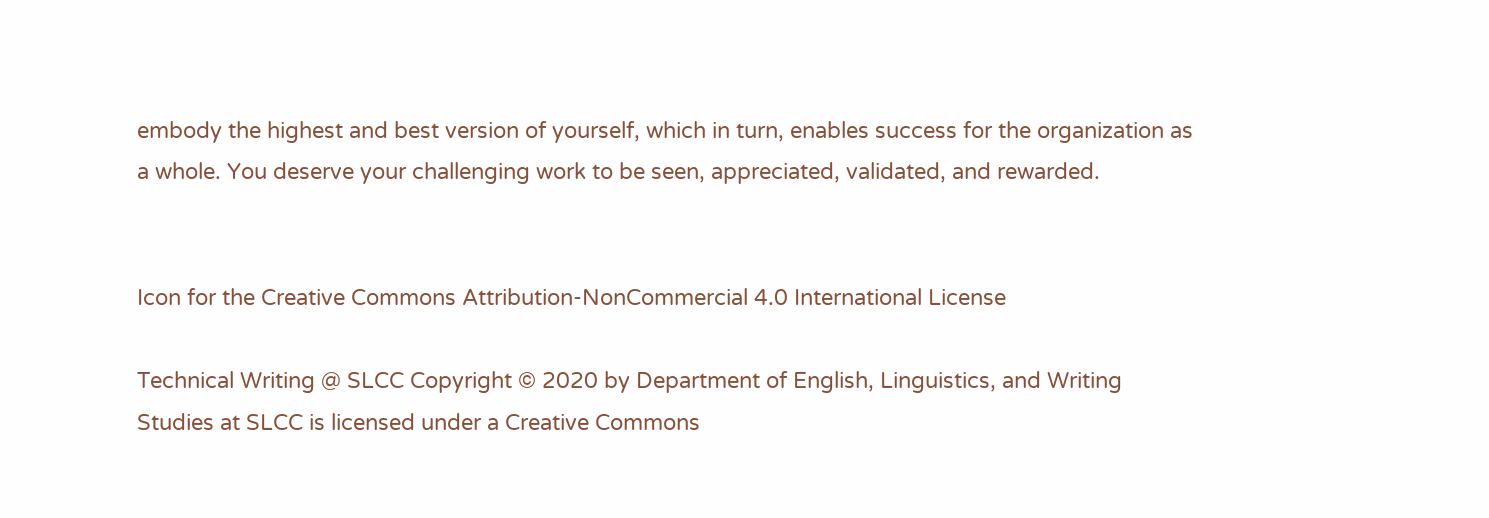embody the highest and best version of yourself, which in turn, enables success for the organization as a whole. You deserve your challenging work to be seen, appreciated, validated, and rewarded.


Icon for the Creative Commons Attribution-NonCommercial 4.0 International License

Technical Writing @ SLCC Copyright © 2020 by Department of English, Linguistics, and Writing Studies at SLCC is licensed under a Creative Commons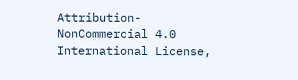Attribution-NonCommercial 4.0 International License,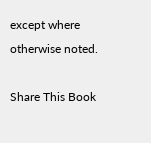except where otherwise noted.

Share This Book